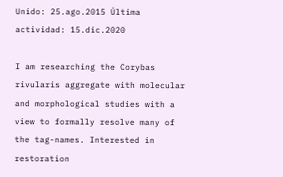Unido: 25.ago.2015 Última actividad: 15.dic.2020

I am researching the Corybas rivularis aggregate with molecular and morphological studies with a view to formally resolve many of the tag-names. Interested in restoration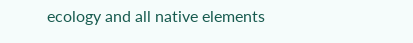ecology and all native elements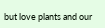but love plants and our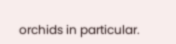orchids in particular.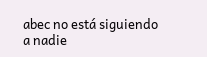abec no está siguiendo a nadie